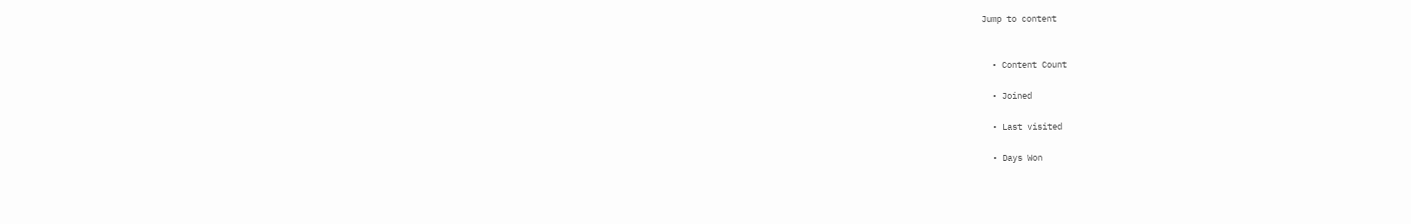Jump to content


  • Content Count

  • Joined

  • Last visited

  • Days Won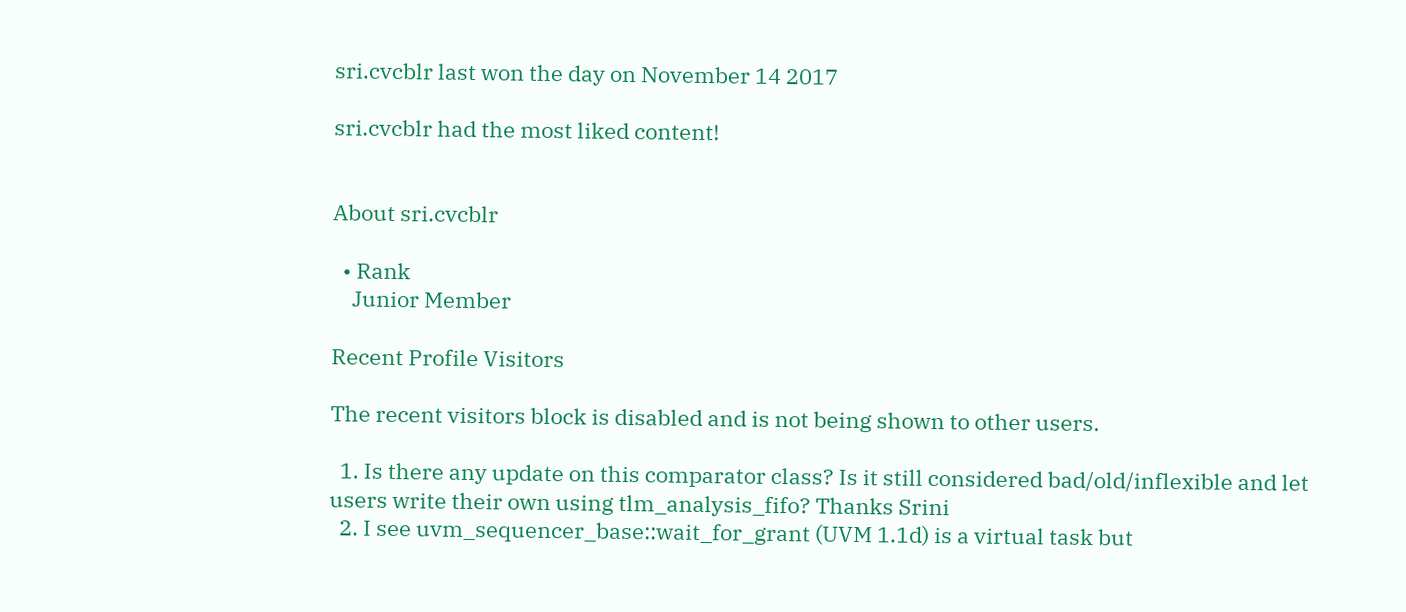sri.cvcblr last won the day on November 14 2017

sri.cvcblr had the most liked content!


About sri.cvcblr

  • Rank
    Junior Member

Recent Profile Visitors

The recent visitors block is disabled and is not being shown to other users.

  1. Is there any update on this comparator class? Is it still considered bad/old/inflexible and let users write their own using tlm_analysis_fifo? Thanks Srini
  2. I see uvm_sequencer_base::wait_for_grant (UVM 1.1d) is a virtual task but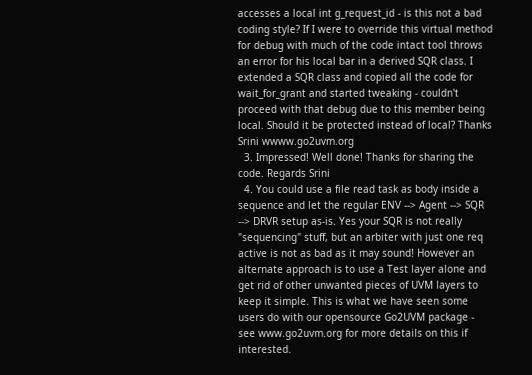accesses a local int g_request_id - is this not a bad coding style? If I were to override this virtual method for debug with much of the code intact tool throws an error for his local bar in a derived SQR class. I extended a SQR class and copied all the code for wait_for_grant and started tweaking - couldn't proceed with that debug due to this member being local. Should it be protected instead of local? Thanks Srini wwww.go2uvm.org
  3. Impressed! Well done! Thanks for sharing the code. Regards Srini
  4. You could use a file read task as body inside a sequence and let the regular ENV --> Agent --> SQR --> DRVR setup as-is. Yes your SQR is not really "sequencing" stuff, but an arbiter with just one req active is not as bad as it may sound! However an alternate approach is to use a Test layer alone and get rid of other unwanted pieces of UVM layers to keep it simple. This is what we have seen some users do with our opensource Go2UVM package - see www.go2uvm.org for more details on this if interested.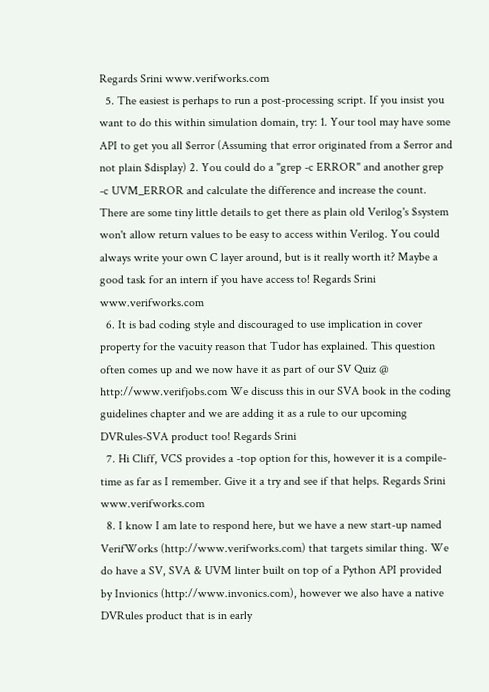Regards Srini www.verifworks.com
  5. The easiest is perhaps to run a post-processing script. If you insist you want to do this within simulation domain, try: 1. Your tool may have some API to get you all $error (Assuming that error originated from a $error and not plain $display) 2. You could do a "grep -c ERROR" and another grep -c UVM_ERROR and calculate the difference and increase the count. There are some tiny little details to get there as plain old Verilog's $system won't allow return values to be easy to access within Verilog. You could always write your own C layer around, but is it really worth it? Maybe a good task for an intern if you have access to! Regards Srini www.verifworks.com
  6. It is bad coding style and discouraged to use implication in cover property for the vacuity reason that Tudor has explained. This question often comes up and we now have it as part of our SV Quiz @ http://www.verifjobs.com We discuss this in our SVA book in the coding guidelines chapter and we are adding it as a rule to our upcoming DVRules-SVA product too! Regards Srini
  7. Hi Cliff, VCS provides a -top option for this, however it is a compile-time as far as I remember. Give it a try and see if that helps. Regards Srini www.verifworks.com
  8. I know I am late to respond here, but we have a new start-up named VerifWorks (http://www.verifworks.com) that targets similar thing. We do have a SV, SVA & UVM linter built on top of a Python API provided by Invionics (http://www.invonics.com), however we also have a native DVRules product that is in early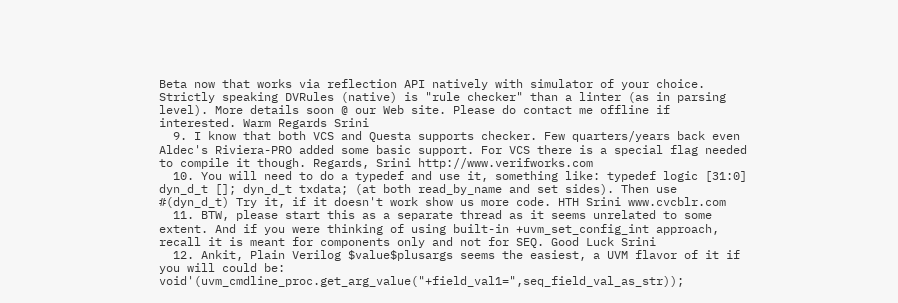Beta now that works via reflection API natively with simulator of your choice. Strictly speaking DVRules (native) is "rule checker" than a linter (as in parsing level). More details soon @ our Web site. Please do contact me offline if interested. Warm Regards Srini
  9. I know that both VCS and Questa supports checker. Few quarters/years back even Aldec's Riviera-PRO added some basic support. For VCS there is a special flag needed to compile it though. Regards, Srini http://www.verifworks.com
  10. You will need to do a typedef and use it, something like: typedef logic [31:0] dyn_d_t []; dyn_d_t txdata; (at both read_by_name and set sides). Then use #(dyn_d_t) Try it, if it doesn't work show us more code. HTH Srini www.cvcblr.com
  11. BTW, please start this as a separate thread as it seems unrelated to some extent. And if you were thinking of using built-in +uvm_set_config_int approach, recall it is meant for components only and not for SEQ. Good Luck Srini
  12. Ankit, Plain Verilog $value$plusargs seems the easiest, a UVM flavor of it if you will could be: void'(uvm_cmdline_proc.get_arg_value("+field_val1=",seq_field_val_as_str));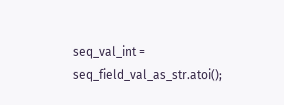seq_val_int = seq_field_val_as_str.atoi();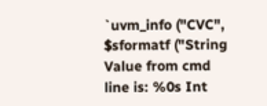`uvm_info ("CVC", $sformatf ("String Value from cmd line is: %0s Int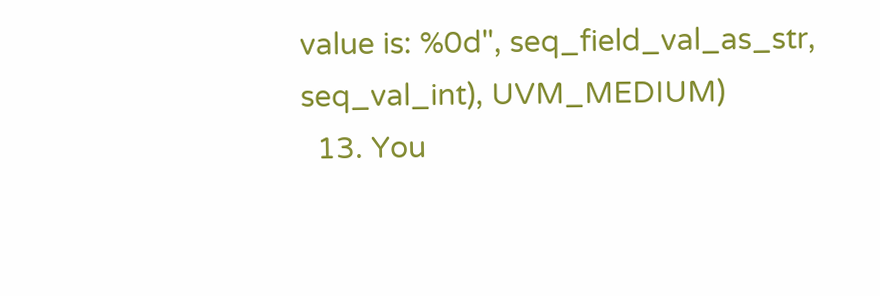value is: %0d", seq_field_val_as_str, seq_val_int), UVM_MEDIUM)
  13. You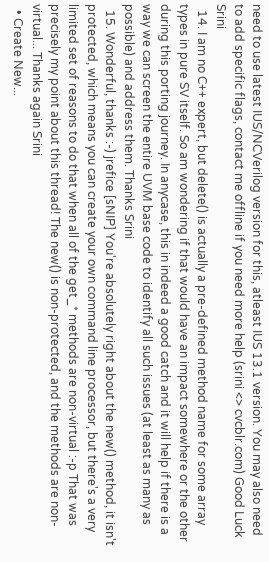need to use latest IUS/NCVerilog version for this, atleast IUS 13.1 version. You may also need to add specific flags, contact me offline if you need more help (srini <> cvcblr.com) Good Luck Srini
  14. I am no C++ expert, but delete() is actually a pre-defined method name for some array types in pure SV itself. So am wondering if that would have an impact somewhere or the other during this porting journey. In anycase, this in indeed a good catch and it will help if there is a way we can screen the entire UVM base code to identify all such issues (at least as many as possible) and address them. Thanks Srini
  15. Wonderful, thanks :-) jrefice [sNIP] You're absolutely right about the new() method, it isn't protected, which means you can create your own command line processor, but there's a very limited set of reasons to do that when all of the get_* methods are non-virtual :-p That was precisely my point about this thread! The new() is non-protected, and the methods are non-virtual... Thanks again Srini
  • Create New...